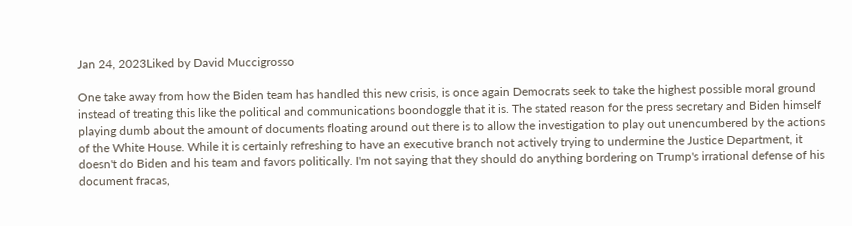Jan 24, 2023Liked by David Muccigrosso

One take away from how the Biden team has handled this new crisis, is once again Democrats seek to take the highest possible moral ground instead of treating this like the political and communications boondoggle that it is. The stated reason for the press secretary and Biden himself playing dumb about the amount of documents floating around out there is to allow the investigation to play out unencumbered by the actions of the White House. While it is certainly refreshing to have an executive branch not actively trying to undermine the Justice Department, it doesn't do Biden and his team and favors politically. I'm not saying that they should do anything bordering on Trump's irrational defense of his document fracas,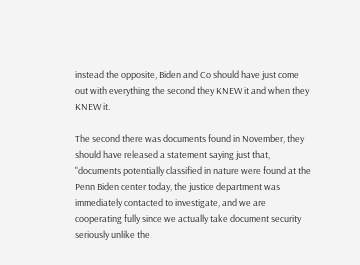instead the opposite, Biden and Co should have just come out with everything the second they KNEW it and when they KNEW it.

The second there was documents found in November, they should have released a statement saying just that, "documents potentially classified in nature were found at the Penn Biden center today, the justice department was immediately contacted to investigate, and we are cooperating fully since we actually take document security seriously unlike the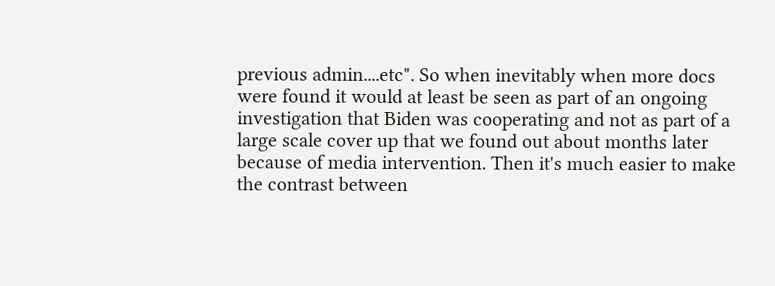previous admin....etc". So when inevitably when more docs were found it would at least be seen as part of an ongoing investigation that Biden was cooperating and not as part of a large scale cover up that we found out about months later because of media intervention. Then it's much easier to make the contrast between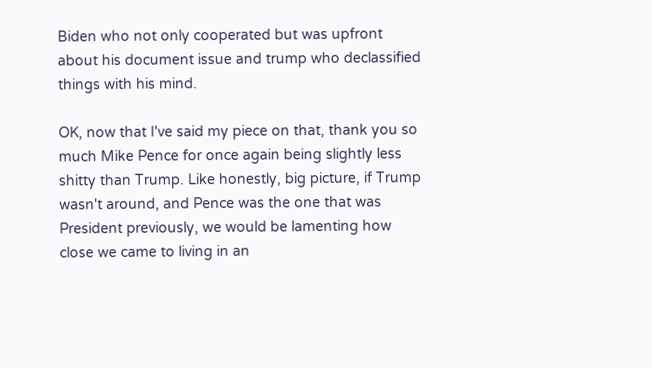Biden who not only cooperated but was upfront about his document issue and trump who declassified things with his mind.

OK, now that I've said my piece on that, thank you so much Mike Pence for once again being slightly less shitty than Trump. Like honestly, big picture, if Trump wasn't around, and Pence was the one that was President previously, we would be lamenting how close we came to living in an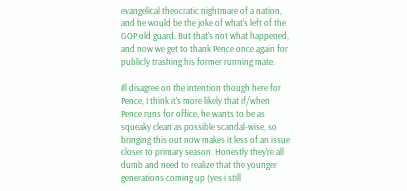evangelical theocratic nightmare of a nation, and he would be the joke of what's left of the GOP old guard. But that's not what happened, and now we get to thank Pence once again for publicly trashing his former running mate.

Ill disagree on the intention though here for Pence, I think it's more likely that if/when Pence runs for office, he wants to be as squeaky clean as possible scandal-wise, so bringing this out now makes it less of an issue closer to primary season. Honestly they're all dumb and need to realize that the younger generations coming up (yes i still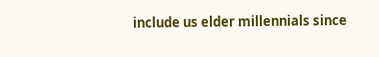include us elder millennials since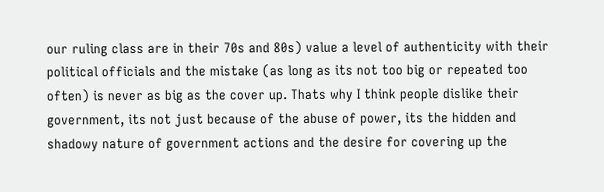our ruling class are in their 70s and 80s) value a level of authenticity with their political officials and the mistake (as long as its not too big or repeated too often) is never as big as the cover up. Thats why I think people dislike their government, its not just because of the abuse of power, its the hidden and shadowy nature of government actions and the desire for covering up the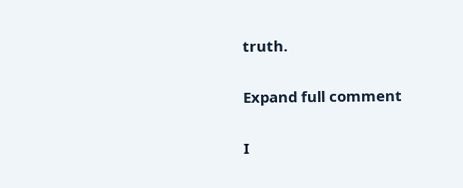truth.

Expand full comment

I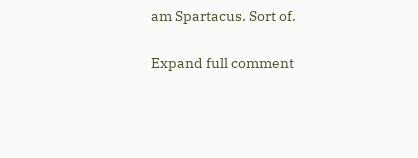am Spartacus. Sort of.

Expand full comment